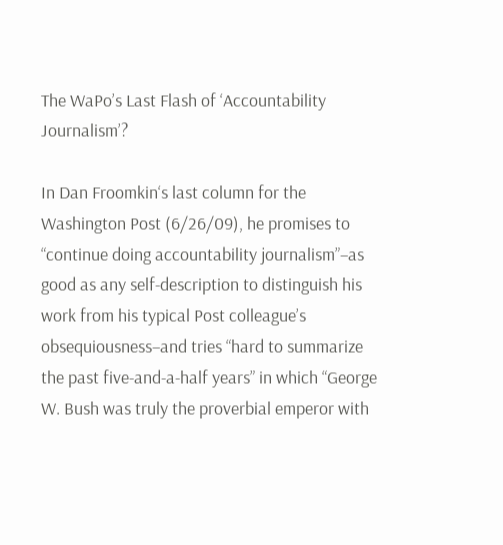The WaPo’s Last Flash of ‘Accountability Journalism’?

In Dan Froomkin‘s last column for the Washington Post (6/26/09), he promises to “continue doing accountability journalism”–as good as any self-description to distinguish his work from his typical Post colleague’s obsequiousness–and tries “hard to summarize the past five-and-a-half years” in which “George W. Bush was truly the proverbial emperor with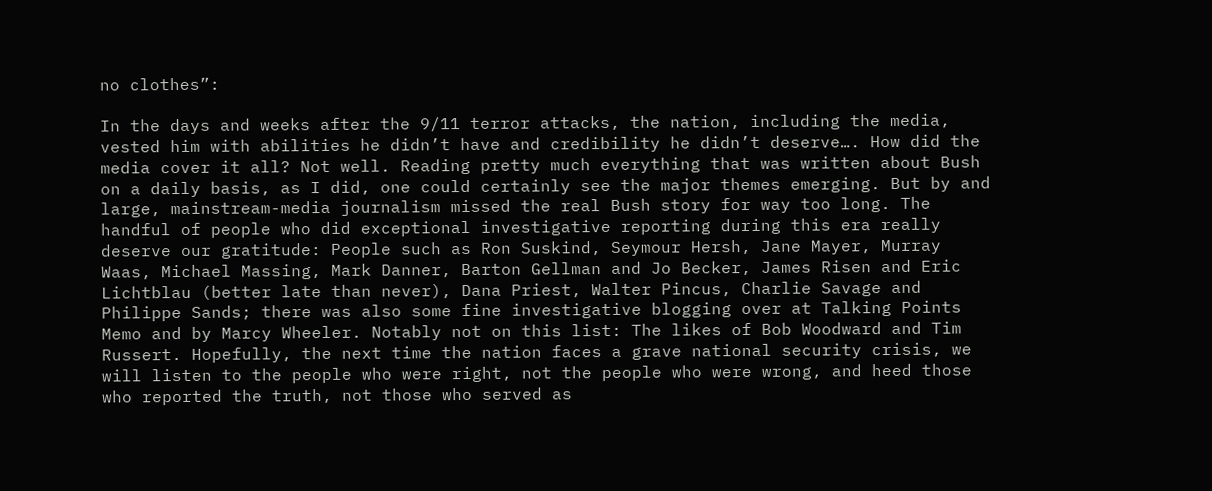no clothes”:

In the days and weeks after the 9/11 terror attacks, the nation, including the media, vested him with abilities he didn’t have and credibility he didn’t deserve…. How did the media cover it all? Not well. Reading pretty much everything that was written about Bush on a daily basis, as I did, one could certainly see the major themes emerging. But by and large, mainstream-media journalism missed the real Bush story for way too long. The handful of people who did exceptional investigative reporting during this era really deserve our gratitude: People such as Ron Suskind, Seymour Hersh, Jane Mayer, Murray Waas, Michael Massing, Mark Danner, Barton Gellman and Jo Becker, James Risen and Eric Lichtblau (better late than never), Dana Priest, Walter Pincus, Charlie Savage and Philippe Sands; there was also some fine investigative blogging over at Talking Points Memo and by Marcy Wheeler. Notably not on this list: The likes of Bob Woodward and Tim Russert. Hopefully, the next time the nation faces a grave national security crisis, we will listen to the people who were right, not the people who were wrong, and heed those who reported the truth, not those who served as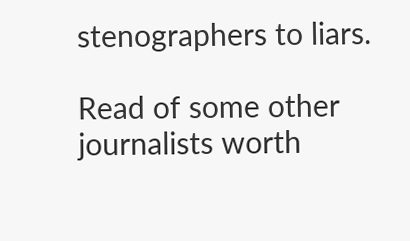stenographers to liars.

Read of some other journalists worth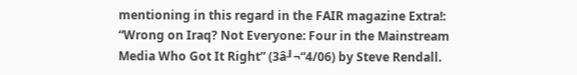mentioning in this regard in the FAIR magazine Extra!: “Wrong on Iraq? Not Everyone: Four in the Mainstream Media Who Got It Right” (3â┚¬“4/06) by Steve Rendall.